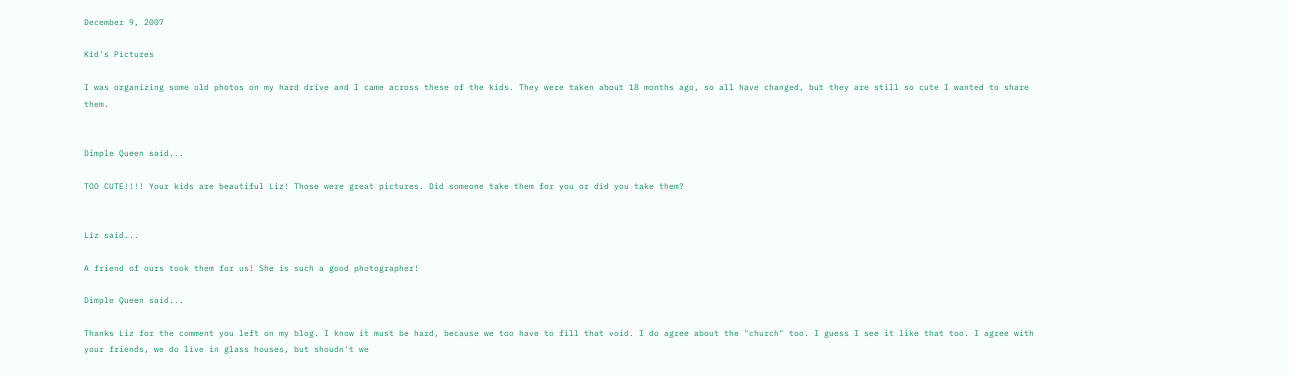December 9, 2007

Kid's Pictures

I was organizing some old photos on my hard drive and I came across these of the kids. They were taken about 18 months ago, so all have changed, but they are still so cute I wanted to share them.


Dimple Queen said...

TOO CUTE!!!! Your kids are beautiful Liz! Those were great pictures. Did someone take them for you or did you take them?


Liz said...

A friend of ours took them for us! She is such a good photographer!

Dimple Queen said...

Thanks Liz for the comment you left on my blog. I know it must be hard, because we too have to fill that void. I do agree about the "church" too. I guess I see it like that too. I agree with your friends, we do live in glass houses, but shoudn't we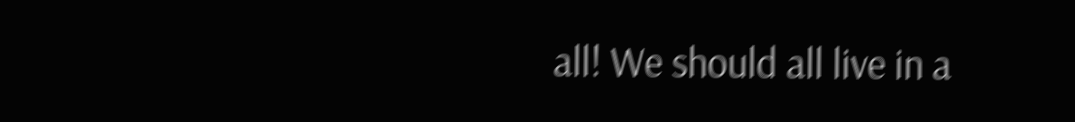all! We should all live in a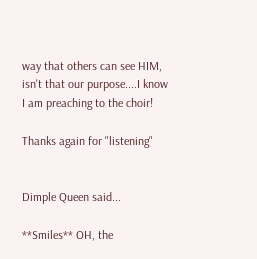way that others can see HIM, isn't that our purpose....I know I am preaching to the choir!

Thanks again for "listening"


Dimple Queen said...

**Smiles** OH, the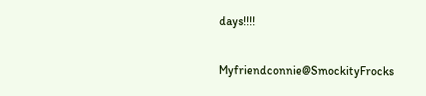days!!!!

Myfriendconnie@SmockityFrocks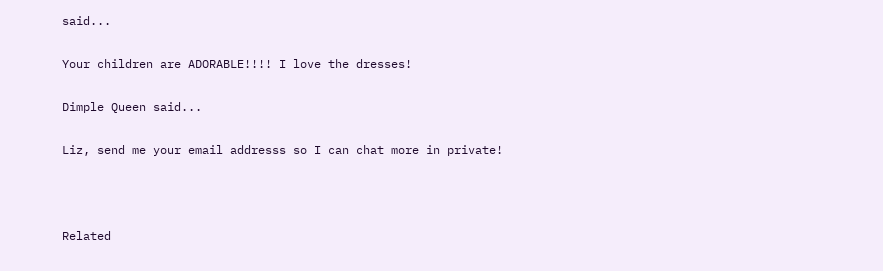said...

Your children are ADORABLE!!!! I love the dresses!

Dimple Queen said...

Liz, send me your email addresss so I can chat more in private!



Related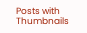Posts with Thumbnails